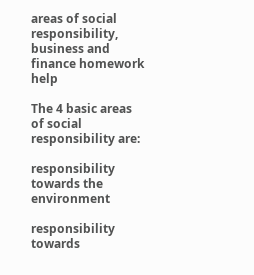areas of social responsibility, business and finance homework help

The 4 basic areas of social responsibility are:

responsibility towards the environment

responsibility towards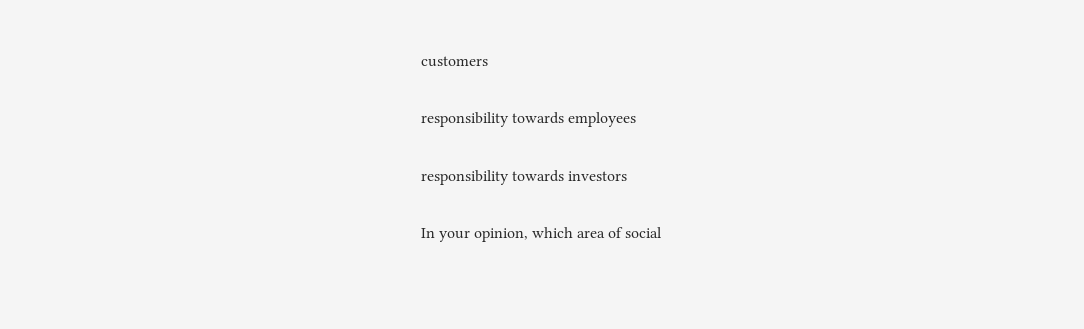customers

responsibility towards employees

responsibility towards investors

In your opinion, which area of social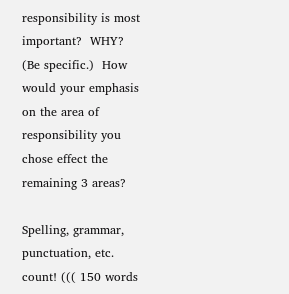responsibility is most important?  WHY?  (Be specific.)  How would your emphasis on the area of responsibility you chose effect the remaining 3 areas?

Spelling, grammar, punctuation, etc. count! ((( 150 words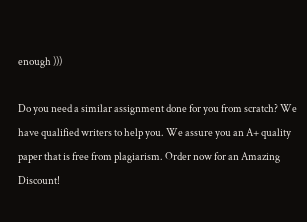enough )))

Do you need a similar assignment done for you from scratch? We have qualified writers to help you. We assure you an A+ quality paper that is free from plagiarism. Order now for an Amazing Discount!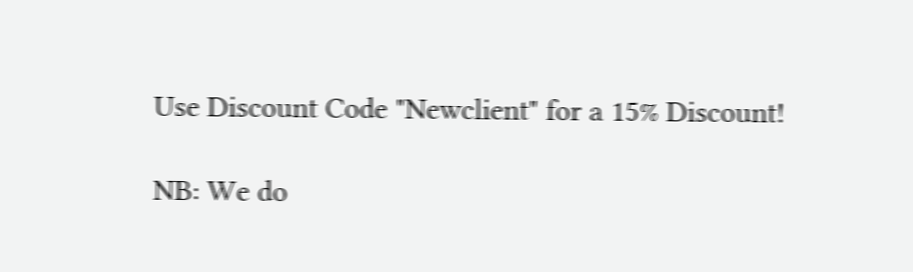Use Discount Code "Newclient" for a 15% Discount!

NB: We do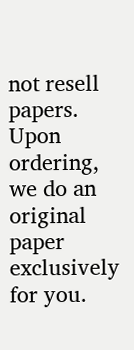not resell papers. Upon ordering, we do an original paper exclusively for you.